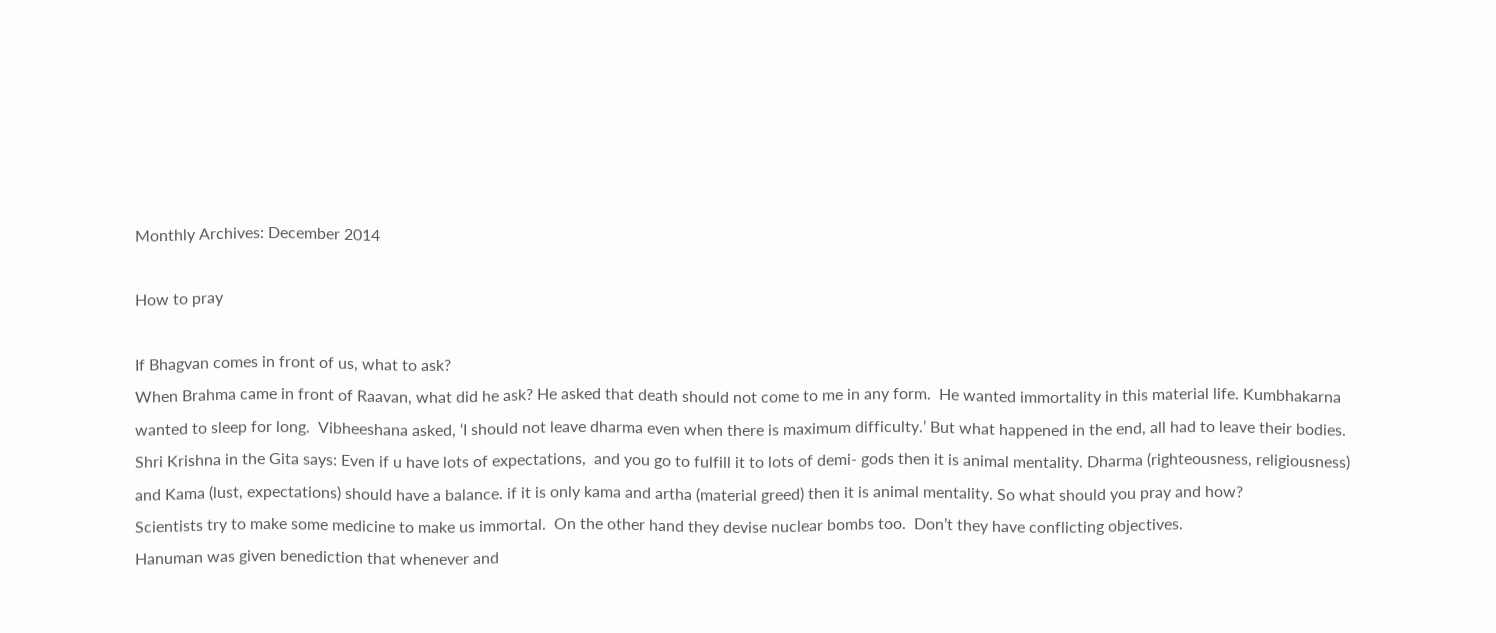Monthly Archives: December 2014

How to pray

If Bhagvan comes in front of us, what to ask?
When Brahma came in front of Raavan, what did he ask? He asked that death should not come to me in any form.  He wanted immortality in this material life. Kumbhakarna wanted to sleep for long.  Vibheeshana asked, ‘I should not leave dharma even when there is maximum difficulty.’ But what happened in the end, all had to leave their bodies.
Shri Krishna in the Gita says: Even if u have lots of expectations,  and you go to fulfill it to lots of demi- gods then it is animal mentality. Dharma (righteousness, religiousness) and Kama (lust, expectations) should have a balance. if it is only kama and artha (material greed) then it is animal mentality. So what should you pray and how?
Scientists try to make some medicine to make us immortal.  On the other hand they devise nuclear bombs too.  Don’t they have conflicting objectives.
Hanuman was given benediction that whenever and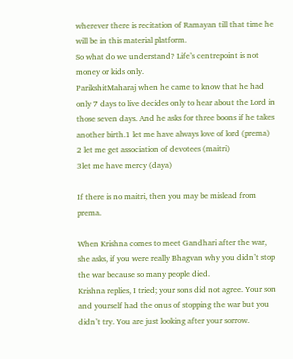wherever there is recitation of Ramayan till that time he will be in this material platform.
So what do we understand? Life’s centrepoint is not money or kids only.
ParikshitMaharaj when he came to know that he had only 7 days to live decides only to hear about the Lord in those seven days. And he asks for three boons if he takes another birth.1 let me have always love of lord (prema)
2 let me get association of devotees (maitri)
3let me have mercy (daya)

If there is no maitri, then you may be mislead from prema.

When Krishna comes to meet Gandhari after the war, she asks, if you were really Bhagvan why you didn’t stop the war because so many people died.
Krishna replies, I tried; your sons did not agree. Your son and yourself had the onus of stopping the war but you didn’t try. You are just looking after your sorrow.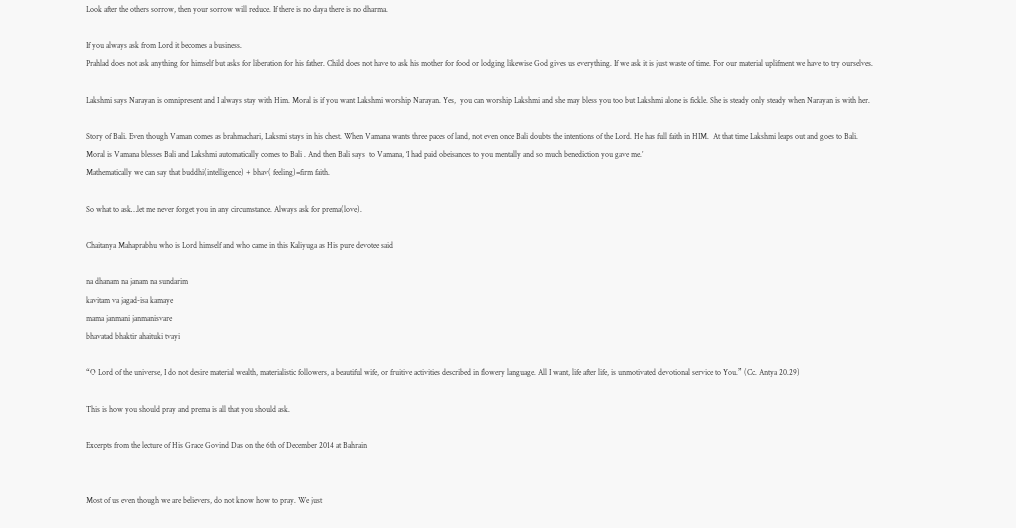Look after the others sorrow, then your sorrow will reduce. If there is no daya there is no dharma.

If you always ask from Lord it becomes a business.
Prahlad does not ask anything for himself but asks for liberation for his father. Child does not have to ask his mother for food or lodging likewise God gives us everything. If we ask it is just waste of time. For our material uplifment we have to try ourselves.

Lakshmi says Narayan is omnipresent and I always stay with Him. Moral is if you want Lakshmi worship Narayan. Yes,  you can worship Lakshmi and she may bless you too but Lakshmi alone is fickle. She is steady only steady when Narayan is with her.

Story of Bali. Even though Vaman comes as brahmachari, Laksmi stays in his chest. When Vamana wants three paces of land, not even once Bali doubts the intentions of the Lord. He has full faith in HIM.  At that time Lakshmi leaps out and goes to Bali. Moral is Vamana blesses Bali and Lakshmi automatically comes to Bali . And then Bali says  to Vamana, ‘I had paid obeisances to you mentally and so much benediction you gave me.’
Mathematically we can say that buddhi(intelligence) + bhav( feeling)=firm faith.

So what to ask…let me never forget you in any circumstance. Always ask for prema(love).

Chaitanya Mahaprabhu who is Lord himself and who came in this Kaliyuga as His pure devotee said

na dhanam na janam na sundarim
kavitam va jagad-isa kamaye
mama janmani janmanisvare
bhavatad bhaktir ahaituki tvayi

“O Lord of the universe, I do not desire material wealth, materialistic followers, a beautiful wife, or fruitive activities described in flowery language. All I want, life after life, is unmotivated devotional service to You.” (Cc. Antya 20.29)

This is how you should pray and prema is all that you should ask.

Excerpts from the lecture of His Grace Govind Das on the 6th of December 2014 at Bahrain


Most of us even though we are believers, do not know how to pray. We just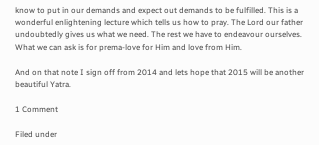know to put in our demands and expect out demands to be fulfilled. This is a wonderful enlightening lecture which tells us how to pray. The Lord our father undoubtedly gives us what we need. The rest we have to endeavour ourselves. What we can ask is for prema-love for Him and love from Him.

And on that note I sign off from 2014 and lets hope that 2015 will be another beautiful Yatra.

1 Comment

Filed under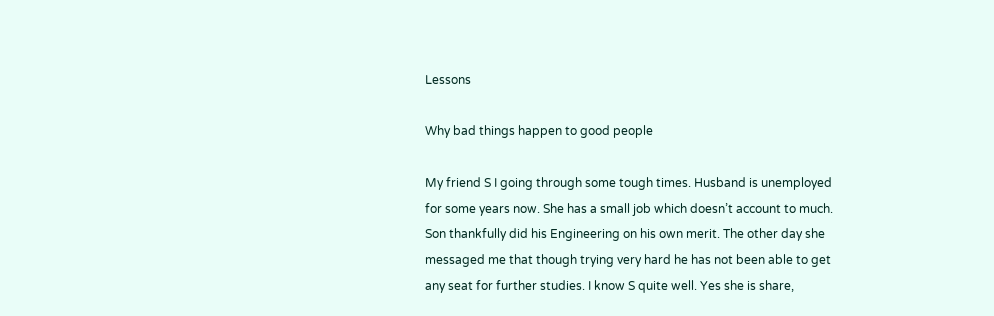Lessons

Why bad things happen to good people

My friend S I going through some tough times. Husband is unemployed for some years now. She has a small job which doesn’t account to much. Son thankfully did his Engineering on his own merit. The other day she messaged me that though trying very hard he has not been able to get any seat for further studies. I know S quite well. Yes she is share,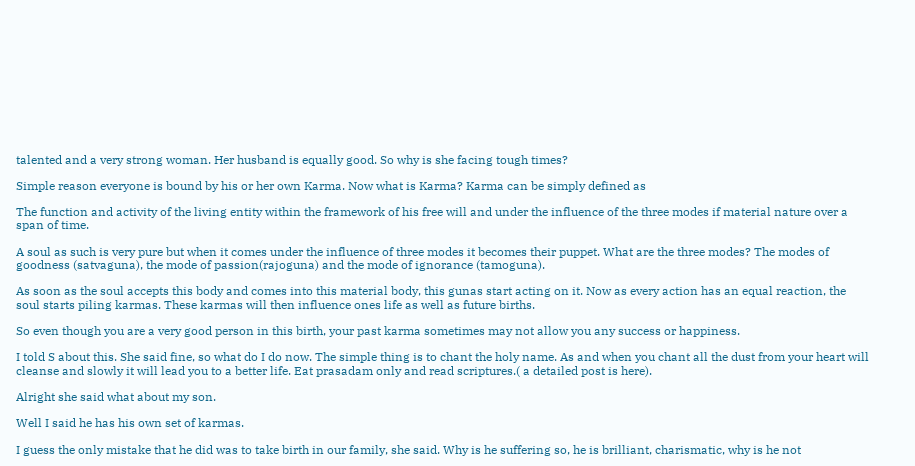talented and a very strong woman. Her husband is equally good. So why is she facing tough times?

Simple reason everyone is bound by his or her own Karma. Now what is Karma? Karma can be simply defined as

The function and activity of the living entity within the framework of his free will and under the influence of the three modes if material nature over a span of time.

A soul as such is very pure but when it comes under the influence of three modes it becomes their puppet. What are the three modes? The modes of goodness (satvaguna), the mode of passion(rajoguna) and the mode of ignorance (tamoguna).

As soon as the soul accepts this body and comes into this material body, this gunas start acting on it. Now as every action has an equal reaction, the soul starts piling karmas. These karmas will then influence ones life as well as future births.

So even though you are a very good person in this birth, your past karma sometimes may not allow you any success or happiness.

I told S about this. She said fine, so what do I do now. The simple thing is to chant the holy name. As and when you chant all the dust from your heart will cleanse and slowly it will lead you to a better life. Eat prasadam only and read scriptures.( a detailed post is here).

Alright she said what about my son.

Well I said he has his own set of karmas.

I guess the only mistake that he did was to take birth in our family, she said. Why is he suffering so, he is brilliant, charismatic, why is he not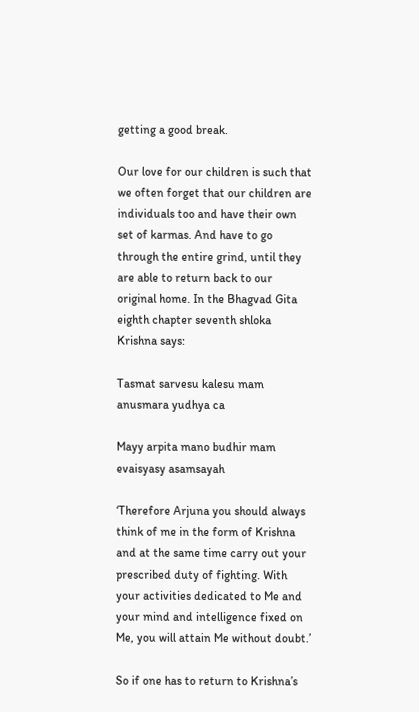getting a good break.

Our love for our children is such that we often forget that our children are individuals too and have their own set of karmas. And have to go through the entire grind, until they are able to return back to our original home. In the Bhagvad Gita eighth chapter seventh shloka Krishna says:

Tasmat sarvesu kalesu mam anusmara yudhya ca

Mayy arpita mano budhir mam evaisyasy asamsayah

‘Therefore Arjuna you should always think of me in the form of Krishna and at the same time carry out your prescribed duty of fighting. With your activities dedicated to Me and your mind and intelligence fixed on Me, you will attain Me without doubt.’

So if one has to return to Krishna’s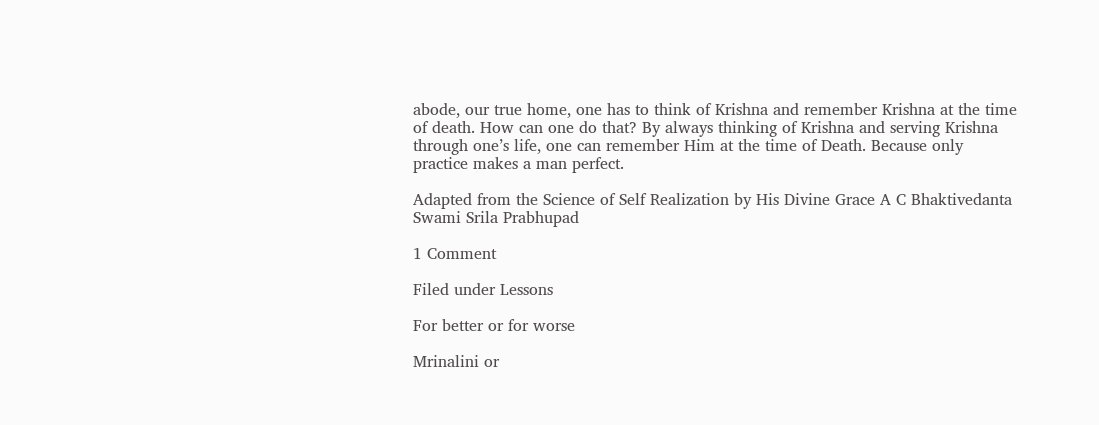abode, our true home, one has to think of Krishna and remember Krishna at the time of death. How can one do that? By always thinking of Krishna and serving Krishna through one’s life, one can remember Him at the time of Death. Because only practice makes a man perfect.

Adapted from the Science of Self Realization by His Divine Grace A C Bhaktivedanta Swami Srila Prabhupad

1 Comment

Filed under Lessons

For better or for worse

Mrinalini or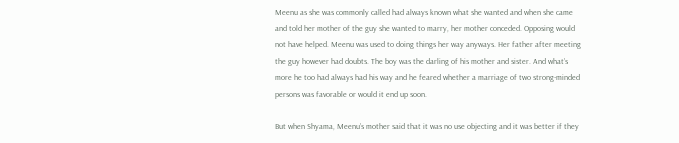Meenu as she was commonly called had always known what she wanted and when she came and told her mother of the guy she wanted to marry, her mother conceded. Opposing would not have helped. Meenu was used to doing things her way anyways. Her father after meeting the guy however had doubts. The boy was the darling of his mother and sister. And what’s more he too had always had his way and he feared whether a marriage of two strong-minded persons was favorable or would it end up soon.

But when Shyama, Meenu’s mother said that it was no use objecting and it was better if they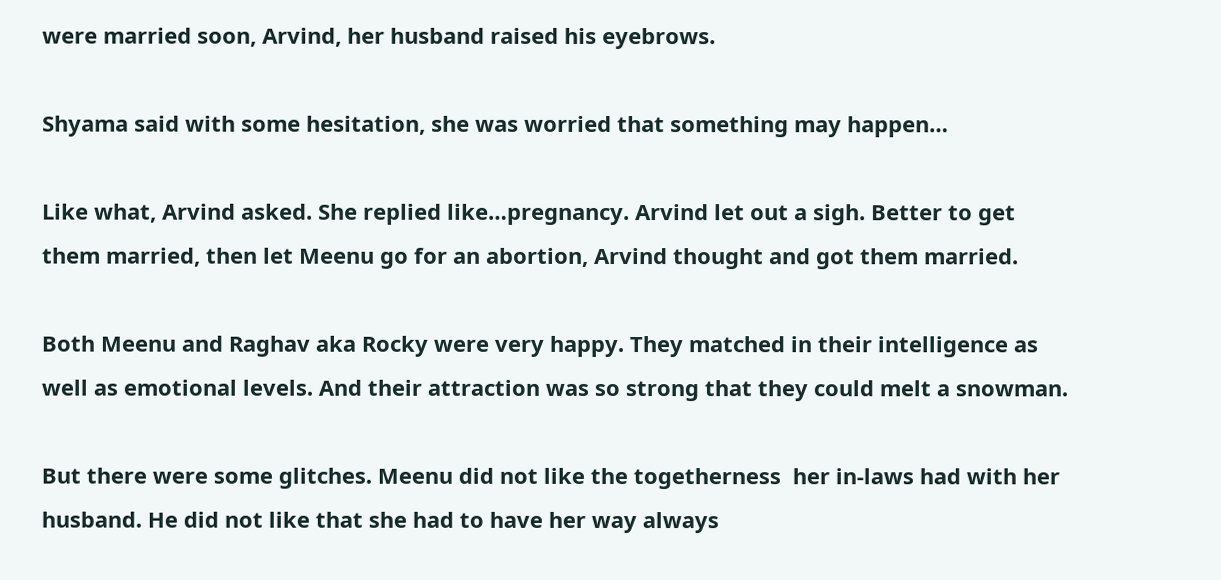were married soon, Arvind, her husband raised his eyebrows.

Shyama said with some hesitation, she was worried that something may happen…

Like what, Arvind asked. She replied like…pregnancy. Arvind let out a sigh. Better to get them married, then let Meenu go for an abortion, Arvind thought and got them married.

Both Meenu and Raghav aka Rocky were very happy. They matched in their intelligence as well as emotional levels. And their attraction was so strong that they could melt a snowman.

But there were some glitches. Meenu did not like the togetherness  her in-laws had with her husband. He did not like that she had to have her way always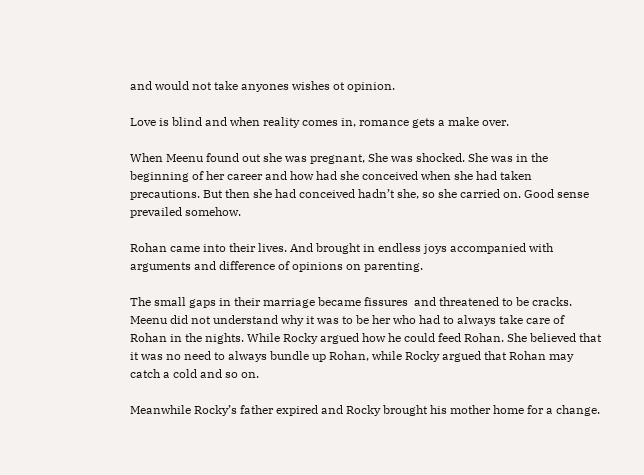and would not take anyones wishes ot opinion.

Love is blind and when reality comes in, romance gets a make over.

When Meenu found out she was pregnant, She was shocked. She was in the beginning of her career and how had she conceived when she had taken precautions. But then she had conceived hadn’t she, so she carried on. Good sense prevailed somehow.

Rohan came into their lives. And brought in endless joys accompanied with arguments and difference of opinions on parenting.

The small gaps in their marriage became fissures  and threatened to be cracks. Meenu did not understand why it was to be her who had to always take care of Rohan in the nights. While Rocky argued how he could feed Rohan. She believed that it was no need to always bundle up Rohan, while Rocky argued that Rohan may catch a cold and so on.

Meanwhile Rocky’s father expired and Rocky brought his mother home for a change.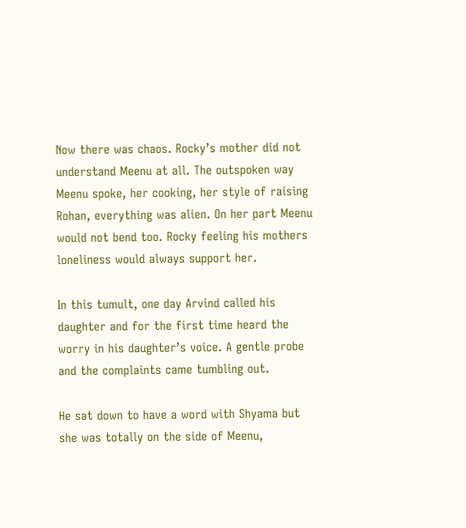Now there was chaos. Rocky’s mother did not understand Meenu at all. The outspoken way Meenu spoke, her cooking, her style of raising Rohan, everything was alien. On her part Meenu would not bend too. Rocky feeling his mothers loneliness would always support her.

In this tumult, one day Arvind called his daughter and for the first time heard the worry in his daughter’s voice. A gentle probe and the complaints came tumbling out.

He sat down to have a word with Shyama but she was totally on the side of Meenu,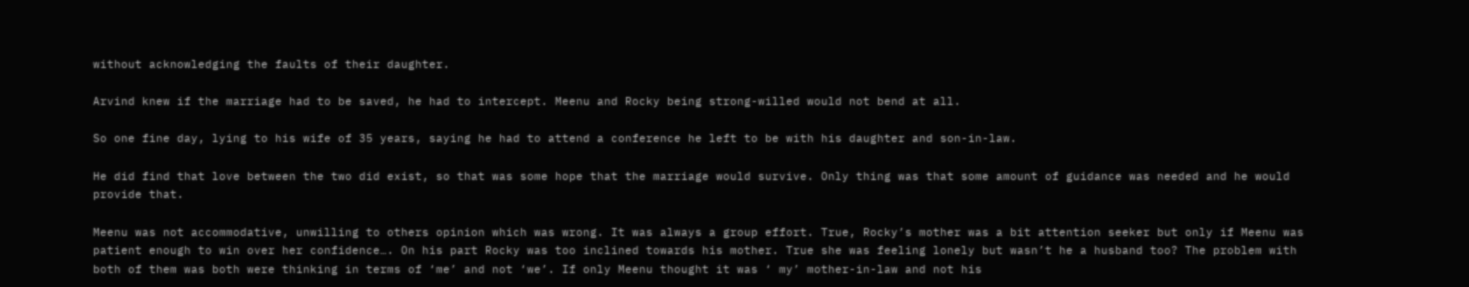without acknowledging the faults of their daughter.

Arvind knew if the marriage had to be saved, he had to intercept. Meenu and Rocky being strong-willed would not bend at all.

So one fine day, lying to his wife of 35 years, saying he had to attend a conference he left to be with his daughter and son-in-law.

He did find that love between the two did exist, so that was some hope that the marriage would survive. Only thing was that some amount of guidance was needed and he would provide that.

Meenu was not accommodative, unwilling to others opinion which was wrong. It was always a group effort. True, Rocky’s mother was a bit attention seeker but only if Meenu was patient enough to win over her confidence…. On his part Rocky was too inclined towards his mother. True she was feeling lonely but wasn’t he a husband too? The problem with both of them was both were thinking in terms of ‘me’ and not ‘we’. If only Meenu thought it was ‘ my’ mother-in-law and not his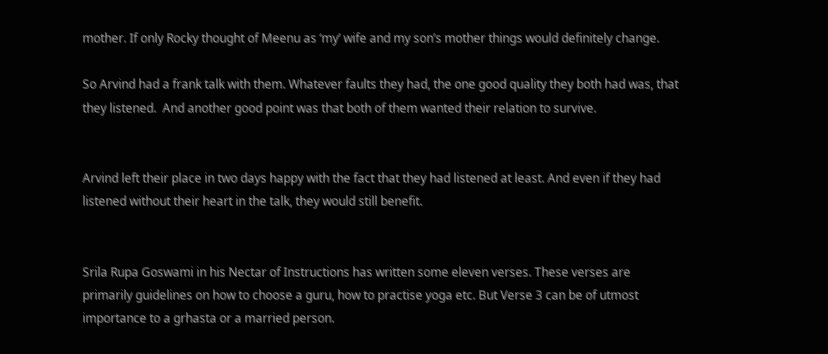mother. If only Rocky thought of Meenu as ‘my’ wife and my son’s mother things would definitely change.

So Arvind had a frank talk with them. Whatever faults they had, the one good quality they both had was, that they listened.  And another good point was that both of them wanted their relation to survive.


Arvind left their place in two days happy with the fact that they had listened at least. And even if they had listened without their heart in the talk, they would still benefit.


Srila Rupa Goswami in his Nectar of Instructions has written some eleven verses. These verses are primarily guidelines on how to choose a guru, how to practise yoga etc. But Verse 3 can be of utmost importance to a grhasta or a married person.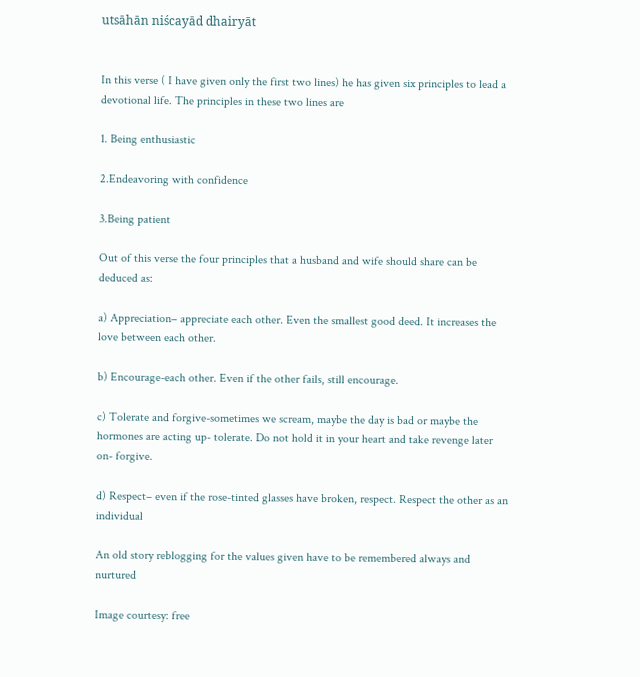utsāhān niścayād dhairyāt


In this verse ( I have given only the first two lines) he has given six principles to lead a devotional life. The principles in these two lines are

1. Being enthusiastic

2.Endeavoring with confidence

3.Being patient

Out of this verse the four principles that a husband and wife should share can be deduced as:

a) Appreciation– appreciate each other. Even the smallest good deed. It increases the love between each other.

b) Encourage-each other. Even if the other fails, still encourage.

c) Tolerate and forgive-sometimes we scream, maybe the day is bad or maybe the hormones are acting up- tolerate. Do not hold it in your heart and take revenge later on- forgive.

d) Respect– even if the rose-tinted glasses have broken, respect. Respect the other as an individual

An old story reblogging for the values given have to be remembered always and nurtured

Image courtesy: free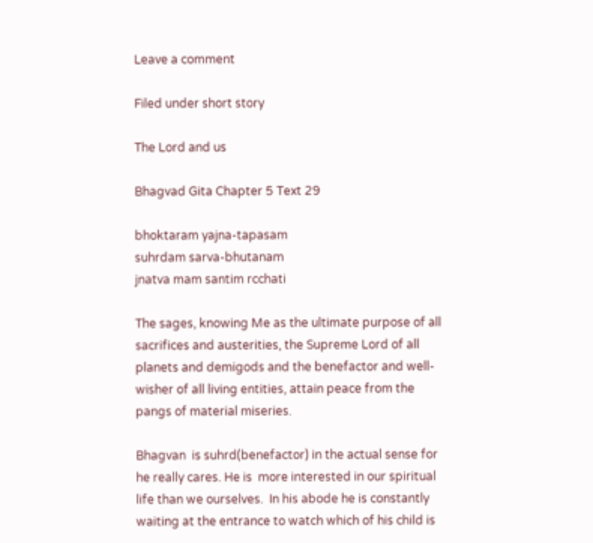Leave a comment

Filed under short story

The Lord and us

Bhagvad Gita Chapter 5 Text 29

bhoktaram yajna-tapasam
suhrdam sarva-bhutanam
jnatva mam santim rcchati

The sages, knowing Me as the ultimate purpose of all sacrifices and austerities, the Supreme Lord of all planets and demigods and the benefactor and well-wisher of all living entities, attain peace from the pangs of material miseries.

Bhagvan  is suhrd(benefactor) in the actual sense for he really cares. He is  more interested in our spiritual life than we ourselves.  In his abode he is constantly waiting at the entrance to watch which of his child is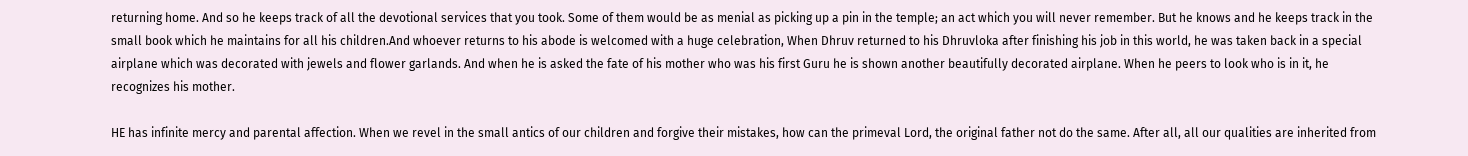returning home. And so he keeps track of all the devotional services that you took. Some of them would be as menial as picking up a pin in the temple; an act which you will never remember. But he knows and he keeps track in the small book which he maintains for all his children.And whoever returns to his abode is welcomed with a huge celebration, When Dhruv returned to his Dhruvloka after finishing his job in this world, he was taken back in a special airplane which was decorated with jewels and flower garlands. And when he is asked the fate of his mother who was his first Guru he is shown another beautifully decorated airplane. When he peers to look who is in it, he recognizes his mother.

HE has infinite mercy and parental affection. When we revel in the small antics of our children and forgive their mistakes, how can the primeval Lord, the original father not do the same. After all, all our qualities are inherited from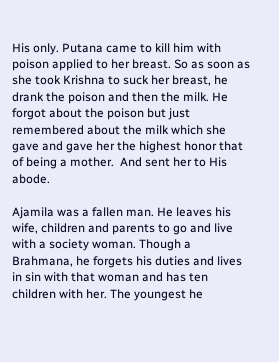His only. Putana came to kill him with poison applied to her breast. So as soon as she took Krishna to suck her breast, he drank the poison and then the milk. He forgot about the poison but just remembered about the milk which she gave and gave her the highest honor that of being a mother.  And sent her to His abode.

Ajamila was a fallen man. He leaves his wife, children and parents to go and live with a society woman. Though a Brahmana, he forgets his duties and lives in sin with that woman and has ten children with her. The youngest he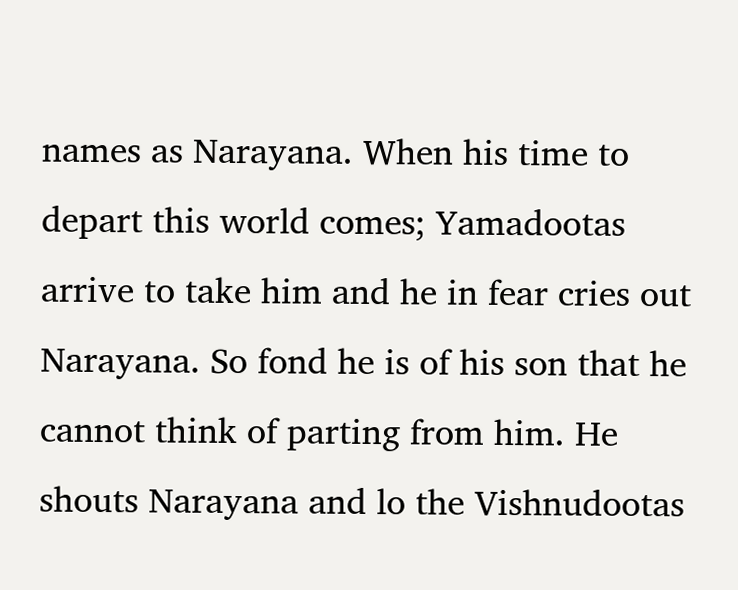names as Narayana. When his time to depart this world comes; Yamadootas arrive to take him and he in fear cries out Narayana. So fond he is of his son that he cannot think of parting from him. He shouts Narayana and lo the Vishnudootas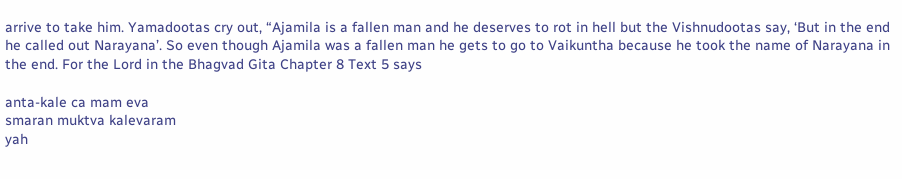arrive to take him. Yamadootas cry out, “Ajamila is a fallen man and he deserves to rot in hell but the Vishnudootas say, ‘But in the end he called out Narayana’. So even though Ajamila was a fallen man he gets to go to Vaikuntha because he took the name of Narayana in the end. For the Lord in the Bhagvad Gita Chapter 8 Text 5 says

anta-kale ca mam eva
smaran muktva kalevaram
yah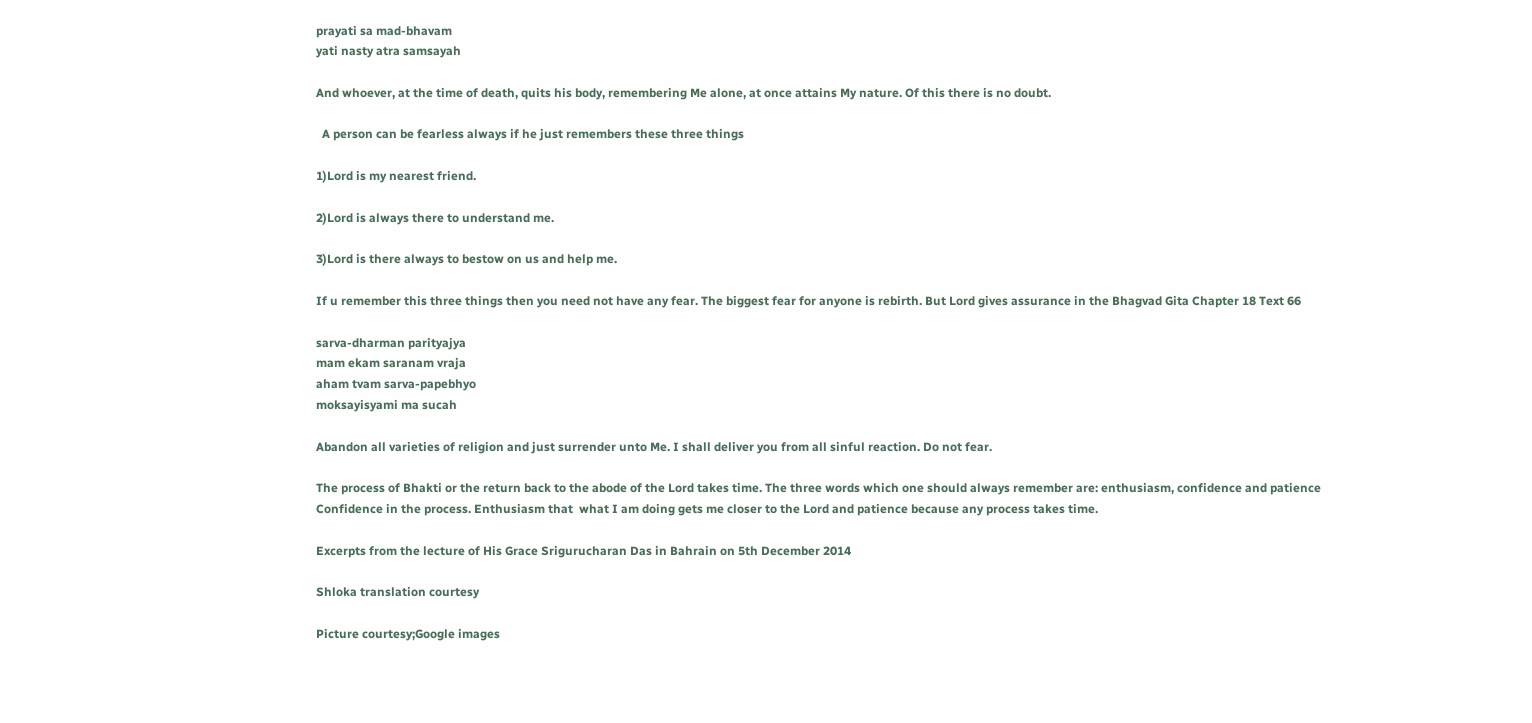prayati sa mad-bhavam
yati nasty atra samsayah

And whoever, at the time of death, quits his body, remembering Me alone, at once attains My nature. Of this there is no doubt.

  A person can be fearless always if he just remembers these three things

1)Lord is my nearest friend.

2)Lord is always there to understand me.

3)Lord is there always to bestow on us and help me.

If u remember this three things then you need not have any fear. The biggest fear for anyone is rebirth. But Lord gives assurance in the Bhagvad Gita Chapter 18 Text 66

sarva-dharman parityajya
mam ekam saranam vraja
aham tvam sarva-papebhyo
moksayisyami ma sucah

Abandon all varieties of religion and just surrender unto Me. I shall deliver you from all sinful reaction. Do not fear.

The process of Bhakti or the return back to the abode of the Lord takes time. The three words which one should always remember are: enthusiasm, confidence and patience
Confidence in the process. Enthusiasm that  what I am doing gets me closer to the Lord and patience because any process takes time.

Excerpts from the lecture of His Grace Srigurucharan Das in Bahrain on 5th December 2014

Shloka translation courtesy

Picture courtesy;Google images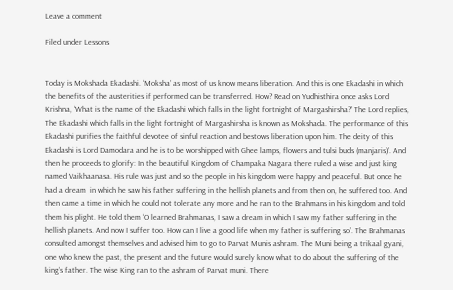Leave a comment

Filed under Lessons


Today is Mokshada Ekadashi. ‘Moksha’ as most of us know means liberation. And this is one Ekadashi in which the benefits of the austerities if performed can be transferred. How? Read on Yudhisthira once asks Lord Krishna, ‘What is the name of the Ekadashi which falls in the light fortnight of Margashirsha?’ The Lord replies, The Ekadashi which falls in the light fortnight of Margashirsha is known as Mokshada. The performance of this Ekadashi purifies the faithful devotee of sinful reaction and bestows liberation upon him. The deity of this Ekadashi is Lord Damodara and he is to be worshipped with Ghee lamps, flowers and tulsi buds (manjaris)’. And then he proceeds to glorify: In the beautiful Kingdom of Champaka Nagara there ruled a wise and just king named Vaikhaanasa. His rule was just and so the people in his kingdom were happy and peaceful. But once he had a dream  in which he saw his father suffering in the hellish planets and from then on, he suffered too. And then came a time in which he could not tolerate any more and he ran to the Brahmans in his kingdom and told them his plight. He told them ‘O learned Brahmanas, I saw a dream in which I saw my father suffering in the hellish planets. And now I suffer too. How can I live a good life when my father is suffering so’. The Brahmanas consulted amongst themselves and advised him to go to Parvat Munis ashram. The Muni being a trikaal gyani, one who knew the past, the present and the future would surely know what to do about the suffering of the king’s father. The wise King ran to the ashram of Parvat muni. There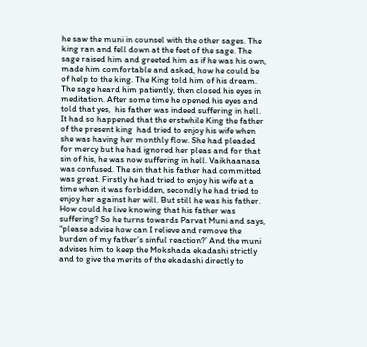he saw the muni in counsel with the other sages. The king ran and fell down at the feet of the sage. The sage raised him and greeted him as if he was his own, made him comfortable and asked, how he could be of help to the king. The King told him of his dream. The sage heard him patiently, then closed his eyes in meditation. After some time he opened his eyes and told that yes,  his father was indeed suffering in hell. It had so happened that the erstwhile King the father of the present king  had tried to enjoy his wife when she was having her monthly flow. She had pleaded for mercy but he had ignored her pleas and for that sin of his, he was now suffering in hell. Vaikhaanasa was confused. The sin that his father had committed was great. Firstly he had tried to enjoy his wife at a time when it was forbidden, secondly he had tried to enjoy her against her will. But still he was his father. How could he live knowing that his father was suffering? So he turns towards Parvat Muni and says, “please advise how can I relieve and remove the burden of my father’s sinful reaction?’ And the muni advises him to keep the Mokshada ekadashi strictly and to give the merits of the ekadashi directly to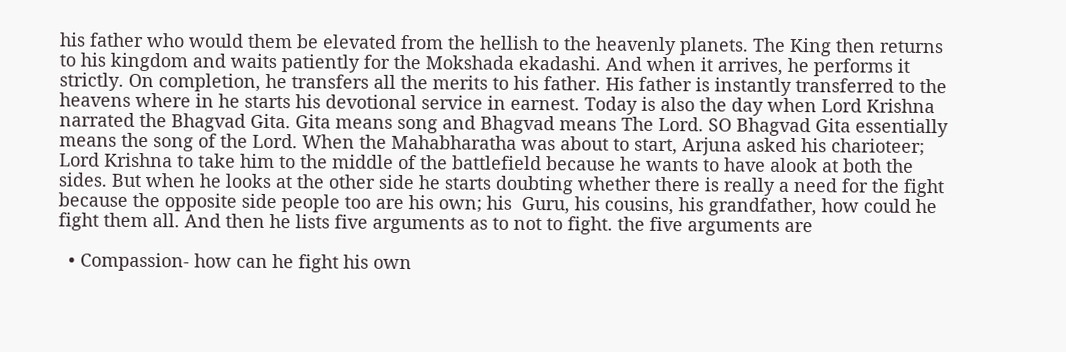his father who would them be elevated from the hellish to the heavenly planets. The King then returns to his kingdom and waits patiently for the Mokshada ekadashi. And when it arrives, he performs it strictly. On completion, he transfers all the merits to his father. His father is instantly transferred to the heavens where in he starts his devotional service in earnest. Today is also the day when Lord Krishna narrated the Bhagvad Gita. Gita means song and Bhagvad means The Lord. SO Bhagvad Gita essentially means the song of the Lord. When the Mahabharatha was about to start, Arjuna asked his charioteer; Lord Krishna to take him to the middle of the battlefield because he wants to have alook at both the sides. But when he looks at the other side he starts doubting whether there is really a need for the fight because the opposite side people too are his own; his  Guru, his cousins, his grandfather, how could he fight them all. And then he lists five arguments as to not to fight. the five arguments are

  • Compassion- how can he fight his own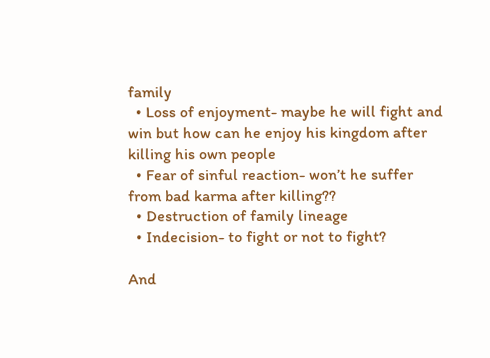family
  • Loss of enjoyment- maybe he will fight and win but how can he enjoy his kingdom after killing his own people
  • Fear of sinful reaction- won’t he suffer from bad karma after killing??
  • Destruction of family lineage
  • Indecision- to fight or not to fight?

And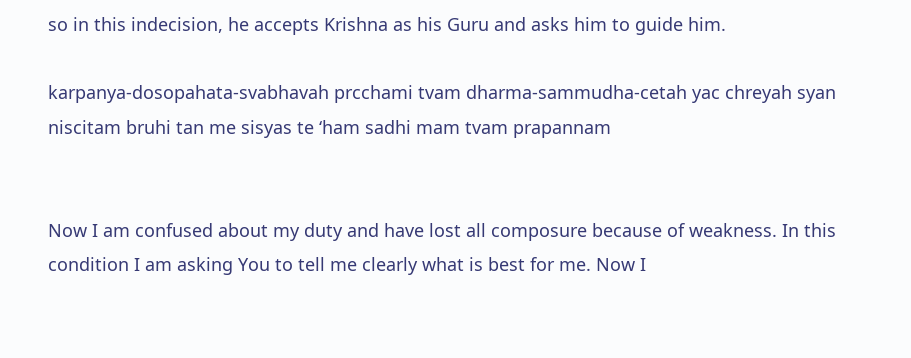so in this indecision, he accepts Krishna as his Guru and asks him to guide him.

karpanya-dosopahata-svabhavah prcchami tvam dharma-sammudha-cetah yac chreyah syan niscitam bruhi tan me sisyas te ‘ham sadhi mam tvam prapannam


Now I am confused about my duty and have lost all composure because of weakness. In this condition I am asking You to tell me clearly what is best for me. Now I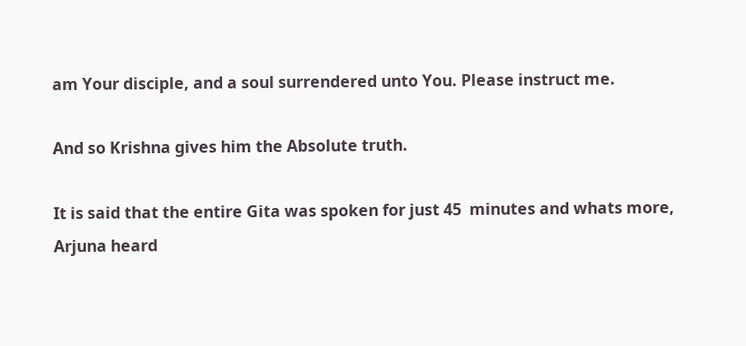am Your disciple, and a soul surrendered unto You. Please instruct me.

And so Krishna gives him the Absolute truth.

It is said that the entire Gita was spoken for just 45  minutes and whats more, Arjuna heard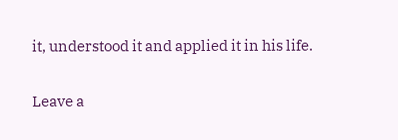it, understood it and applied it in his life.

Leave a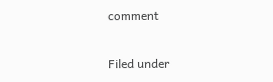comment

Filed under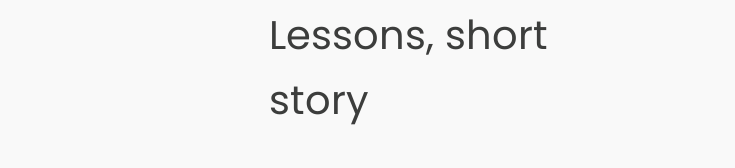Lessons, short story